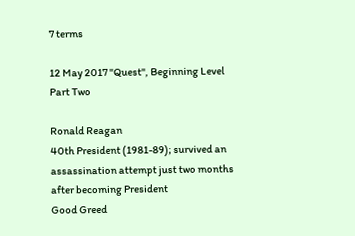7 terms

12 May 2017 "Quest", Beginning Level Part Two

Ronald Reagan
40th President (1981-89); survived an assassination attempt just two months after becoming President
Good Greed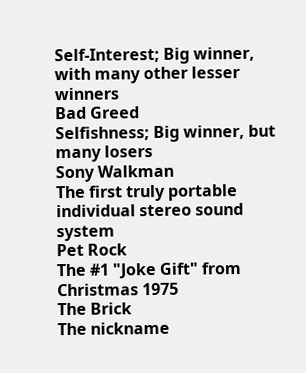Self-Interest; Big winner, with many other lesser winners
Bad Greed
Selfishness; Big winner, but many losers
Sony Walkman
The first truly portable individual stereo sound system
Pet Rock
The #1 "Joke Gift" from Christmas 1975
The Brick
The nickname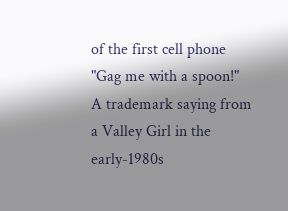of the first cell phone
"Gag me with a spoon!"
A trademark saying from a Valley Girl in the early-1980s